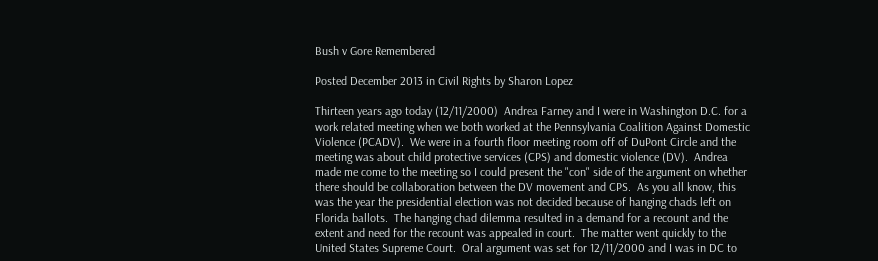Bush v Gore Remembered

Posted December 2013 in Civil Rights by Sharon Lopez

Thirteen years ago today (12/11/2000)  Andrea Farney and I were in Washington D.C. for a work related meeting when we both worked at the Pennsylvania Coalition Against Domestic Violence (PCADV).  We were in a fourth floor meeting room off of DuPont Circle and the meeting was about child protective services (CPS) and domestic violence (DV).  Andrea made me come to the meeting so I could present the "con" side of the argument on whether there should be collaboration between the DV movement and CPS.  As you all know, this was the year the presidential election was not decided because of hanging chads left on Florida ballots.  The hanging chad dilemma resulted in a demand for a recount and the extent and need for the recount was appealed in court.  The matter went quickly to the United States Supreme Court.  Oral argument was set for 12/11/2000 and I was in DC to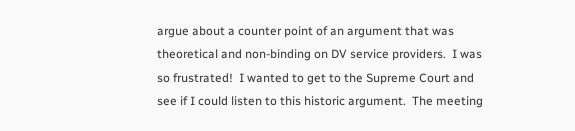argue about a counter point of an argument that was theoretical and non-binding on DV service providers.  I was so frustrated!  I wanted to get to the Supreme Court and see if I could listen to this historic argument.  The meeting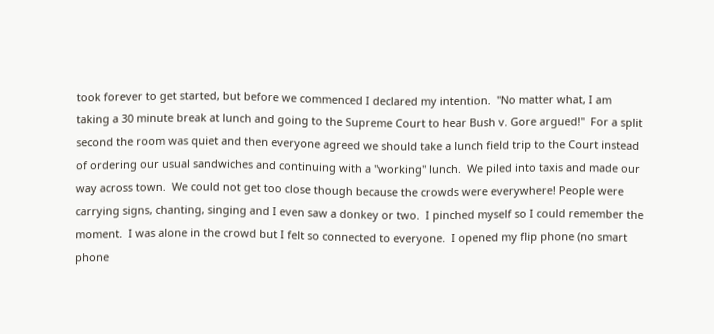took forever to get started, but before we commenced I declared my intention.  "No matter what, I am taking a 30 minute break at lunch and going to the Supreme Court to hear Bush v. Gore argued!"  For a split second the room was quiet and then everyone agreed we should take a lunch field trip to the Court instead of ordering our usual sandwiches and continuing with a "working" lunch.  We piled into taxis and made our way across town.  We could not get too close though because the crowds were everywhere! People were carrying signs, chanting, singing and I even saw a donkey or two.  I pinched myself so I could remember the moment.  I was alone in the crowd but I felt so connected to everyone.  I opened my flip phone (no smart phone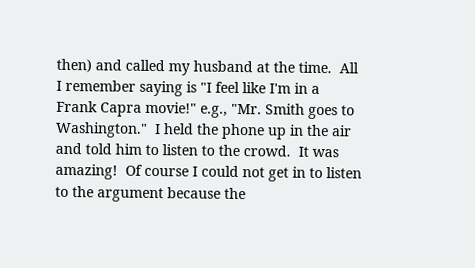then) and called my husband at the time.  All I remember saying is "I feel like I'm in a Frank Capra movie!" e.g., "Mr. Smith goes to Washington."  I held the phone up in the air and told him to listen to the crowd.  It was amazing!  Of course I could not get in to listen to the argument because the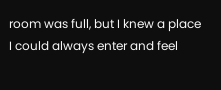room was full, but I knew a place I could always enter and feel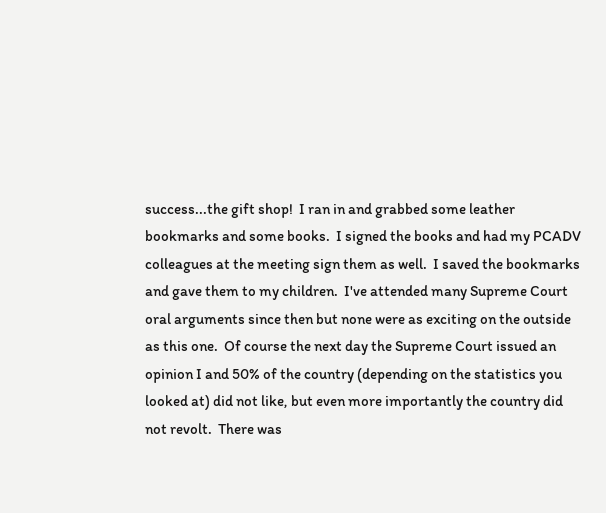success...the gift shop!  I ran in and grabbed some leather bookmarks and some books.  I signed the books and had my PCADV colleagues at the meeting sign them as well.  I saved the bookmarks and gave them to my children.  I've attended many Supreme Court oral arguments since then but none were as exciting on the outside as this one.  Of course the next day the Supreme Court issued an opinion I and 50% of the country (depending on the statistics you looked at) did not like, but even more importantly the country did not revolt.  There was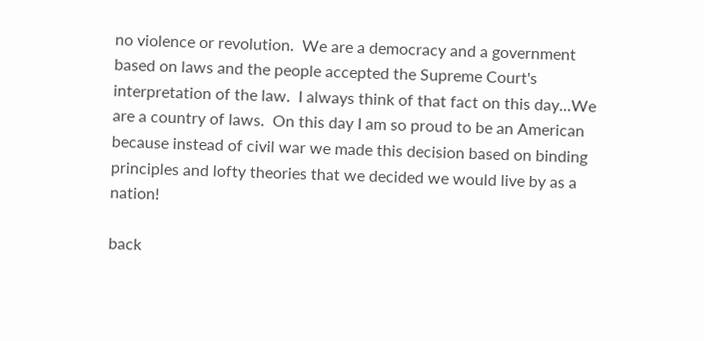no violence or revolution.  We are a democracy and a government based on laws and the people accepted the Supreme Court's interpretation of the law.  I always think of that fact on this day...We are a country of laws.  On this day I am so proud to be an American because instead of civil war we made this decision based on binding principles and lofty theories that we decided we would live by as a nation!

back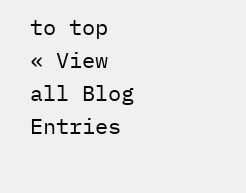to top
« View all Blog Entries